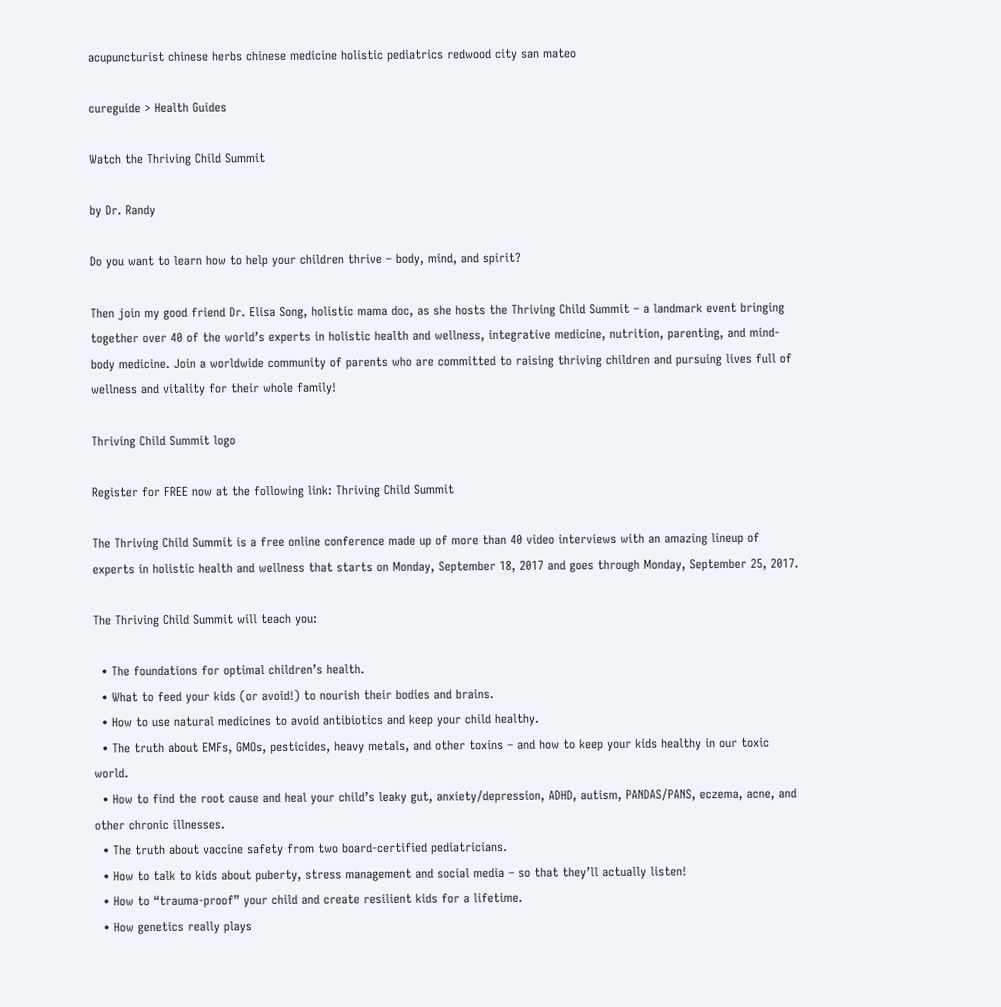acupuncturist chinese herbs chinese medicine holistic pediatrics redwood city san mateo

cureguide > Health Guides

Watch the Thriving Child Summit

by Dr. Randy

Do you want to learn how to help your children thrive – body, mind, and spirit?

Then join my good friend Dr. Elisa Song, holistic mama doc, as she hosts the Thriving Child Summit – a landmark event bringing together over 40 of the world’s experts in holistic health and wellness, integrative medicine, nutrition, parenting, and mind-body medicine. Join a worldwide community of parents who are committed to raising thriving children and pursuing lives full of wellness and vitality for their whole family!

Thriving Child Summit logo

Register for FREE now at the following link: Thriving Child Summit

The Thriving Child Summit is a free online conference made up of more than 40 video interviews with an amazing lineup of experts in holistic health and wellness that starts on Monday, September 18, 2017 and goes through Monday, September 25, 2017.

The Thriving Child Summit will teach you:

  • The foundations for optimal children’s health.
  • What to feed your kids (or avoid!) to nourish their bodies and brains.
  • How to use natural medicines to avoid antibiotics and keep your child healthy.
  • The truth about EMFs, GMOs, pesticides, heavy metals, and other toxins – and how to keep your kids healthy in our toxic world.
  • How to find the root cause and heal your child’s leaky gut, anxiety/depression, ADHD, autism, PANDAS/PANS, eczema, acne, and other chronic illnesses.
  • The truth about vaccine safety from two board-certified pediatricians.
  • How to talk to kids about puberty, stress management and social media – so that they’ll actually listen!
  • How to “trauma-proof” your child and create resilient kids for a lifetime.
  • How genetics really plays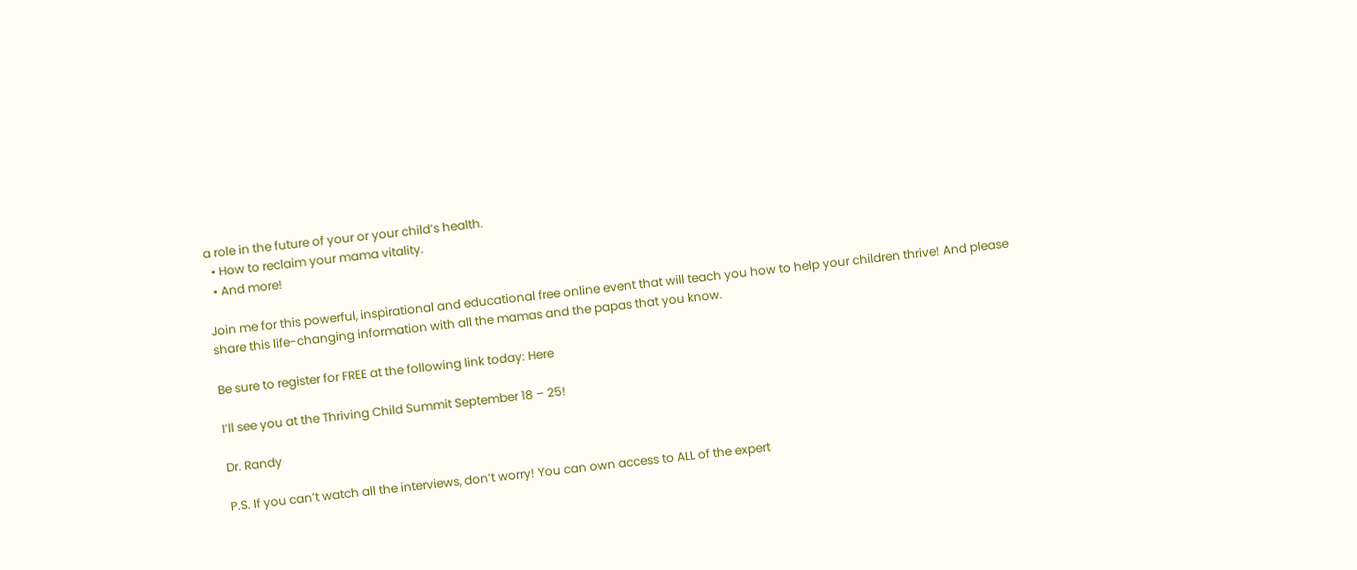a role in the future of your or your child’s health.
  • How to reclaim your mama vitality.
  • And more!

Join me for this powerful, inspirational and educational free online event that will teach you how to help your children thrive! And please share this life-changing information with all the mamas and the papas that you know.

Be sure to register for FREE at the following link today: Here

I’ll see you at the Thriving Child Summit September 18 – 25!

Dr. Randy

P.S. If you can’t watch all the interviews, don’t worry! You can own access to ALL of the expert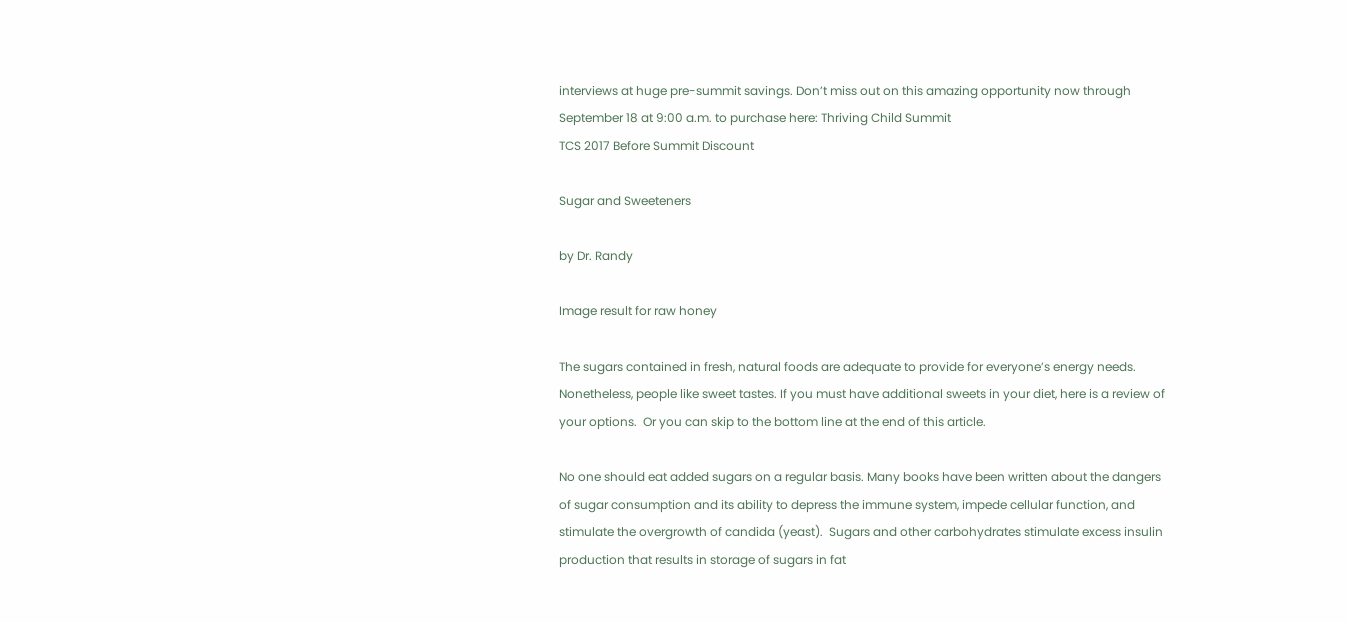interviews at huge pre-summit savings. Don’t miss out on this amazing opportunity now through September 18 at 9:00 a.m. to purchase here: Thriving Child Summit
TCS 2017 Before Summit Discount

Sugar and Sweeteners

by Dr. Randy

Image result for raw honey

The sugars contained in fresh, natural foods are adequate to provide for everyone’s energy needs. Nonetheless, people like sweet tastes. If you must have additional sweets in your diet, here is a review of your options.  Or you can skip to the bottom line at the end of this article.

No one should eat added sugars on a regular basis. Many books have been written about the dangers of sugar consumption and its ability to depress the immune system, impede cellular function, and stimulate the overgrowth of candida (yeast).  Sugars and other carbohydrates stimulate excess insulin production that results in storage of sugars in fat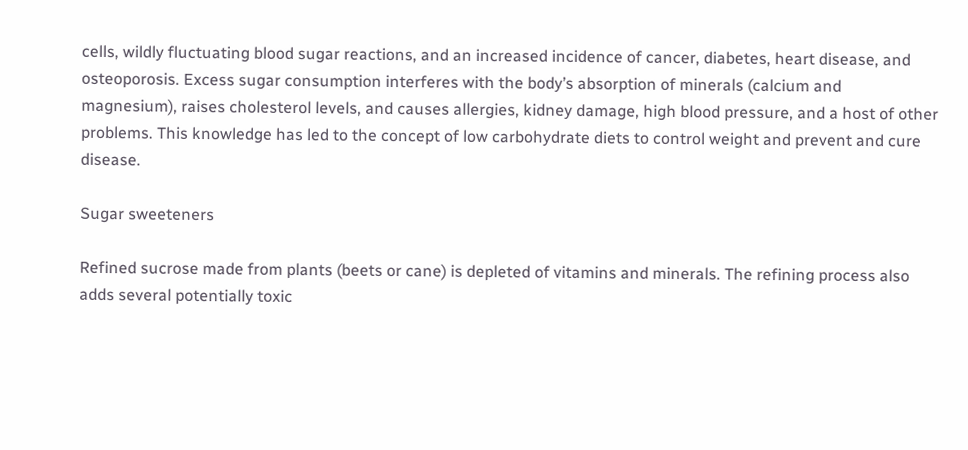cells, wildly fluctuating blood sugar reactions, and an increased incidence of cancer, diabetes, heart disease, and osteoporosis. Excess sugar consumption interferes with the body’s absorption of minerals (calcium and magnesium), raises cholesterol levels, and causes allergies, kidney damage, high blood pressure, and a host of other problems. This knowledge has led to the concept of low carbohydrate diets to control weight and prevent and cure disease.

Sugar sweeteners

Refined sucrose made from plants (beets or cane) is depleted of vitamins and minerals. The refining process also adds several potentially toxic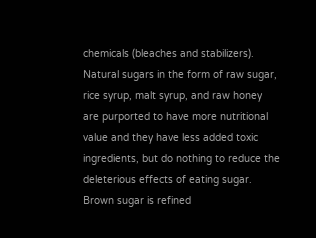chemicals (bleaches and stabilizers). Natural sugars in the form of raw sugar, rice syrup, malt syrup, and raw honey are purported to have more nutritional value and they have less added toxic ingredients, but do nothing to reduce the deleterious effects of eating sugar. Brown sugar is refined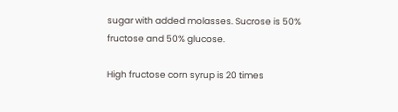sugar with added molasses. Sucrose is 50% fructose and 50% glucose.

High fructose corn syrup is 20 times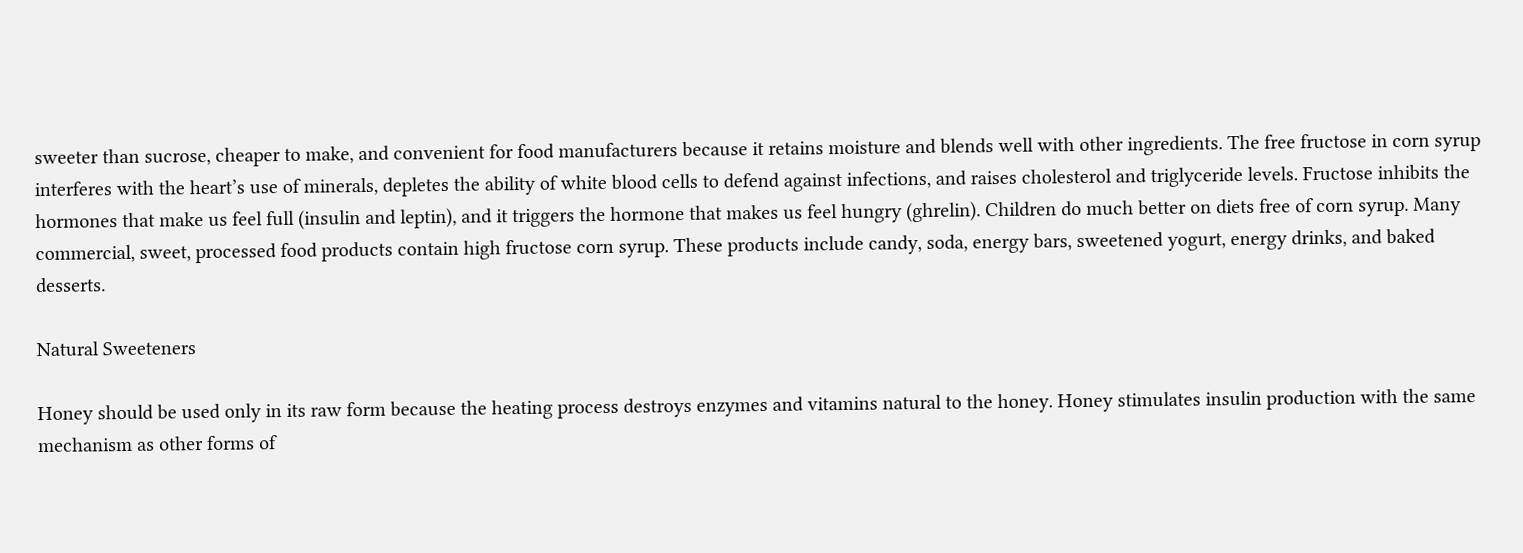sweeter than sucrose, cheaper to make, and convenient for food manufacturers because it retains moisture and blends well with other ingredients. The free fructose in corn syrup interferes with the heart’s use of minerals, depletes the ability of white blood cells to defend against infections, and raises cholesterol and triglyceride levels. Fructose inhibits the hormones that make us feel full (insulin and leptin), and it triggers the hormone that makes us feel hungry (ghrelin). Children do much better on diets free of corn syrup. Many commercial, sweet, processed food products contain high fructose corn syrup. These products include candy, soda, energy bars, sweetened yogurt, energy drinks, and baked desserts.

Natural Sweeteners

Honey should be used only in its raw form because the heating process destroys enzymes and vitamins natural to the honey. Honey stimulates insulin production with the same mechanism as other forms of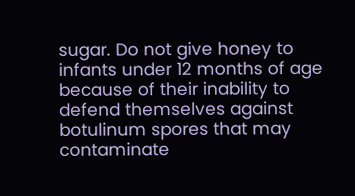sugar. Do not give honey to infants under 12 months of age because of their inability to defend themselves against botulinum spores that may contaminate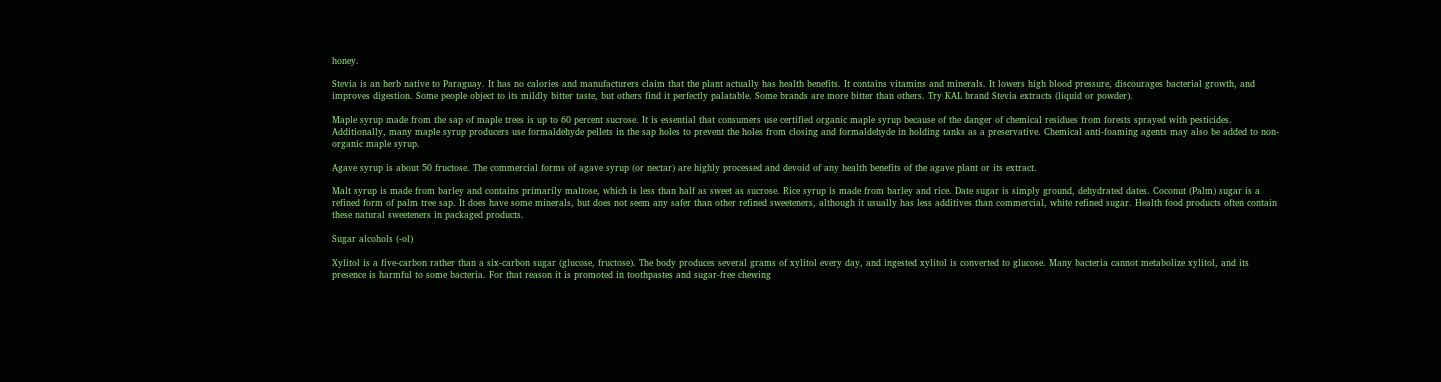honey.

Stevia is an herb native to Paraguay. It has no calories and manufacturers claim that the plant actually has health benefits. It contains vitamins and minerals. It lowers high blood pressure, discourages bacterial growth, and improves digestion. Some people object to its mildly bitter taste, but others find it perfectly palatable. Some brands are more bitter than others. Try KAL brand Stevia extracts (liquid or powder).

Maple syrup made from the sap of maple trees is up to 60 percent sucrose. It is essential that consumers use certified organic maple syrup because of the danger of chemical residues from forests sprayed with pesticides. Additionally, many maple syrup producers use formaldehyde pellets in the sap holes to prevent the holes from closing and formaldehyde in holding tanks as a preservative. Chemical anti-foaming agents may also be added to non-organic maple syrup.

Agave syrup is about 50 fructose. The commercial forms of agave syrup (or nectar) are highly processed and devoid of any health benefits of the agave plant or its extract.

Malt syrup is made from barley and contains primarily maltose, which is less than half as sweet as sucrose. Rice syrup is made from barley and rice. Date sugar is simply ground, dehydrated dates. Coconut (Palm) sugar is a refined form of palm tree sap. It does have some minerals, but does not seem any safer than other refined sweeteners, although it usually has less additives than commercial, white refined sugar. Health food products often contain these natural sweeteners in packaged products.

Sugar alcohols (-ol)

Xylitol is a five-carbon rather than a six-carbon sugar (glucose, fructose). The body produces several grams of xylitol every day, and ingested xylitol is converted to glucose. Many bacteria cannot metabolize xylitol, and its presence is harmful to some bacteria. For that reason it is promoted in toothpastes and sugar-free chewing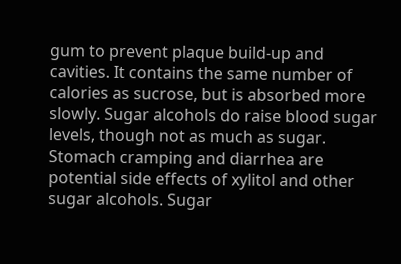gum to prevent plaque build-up and cavities. It contains the same number of calories as sucrose, but is absorbed more slowly. Sugar alcohols do raise blood sugar levels, though not as much as sugar. Stomach cramping and diarrhea are potential side effects of xylitol and other sugar alcohols. Sugar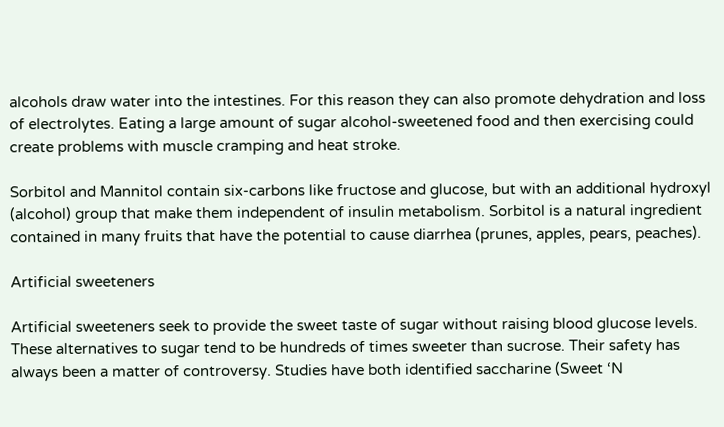alcohols draw water into the intestines. For this reason they can also promote dehydration and loss of electrolytes. Eating a large amount of sugar alcohol-sweetened food and then exercising could create problems with muscle cramping and heat stroke.

Sorbitol and Mannitol contain six-carbons like fructose and glucose, but with an additional hydroxyl (alcohol) group that make them independent of insulin metabolism. Sorbitol is a natural ingredient contained in many fruits that have the potential to cause diarrhea (prunes, apples, pears, peaches).

Artificial sweeteners

Artificial sweeteners seek to provide the sweet taste of sugar without raising blood glucose levels. These alternatives to sugar tend to be hundreds of times sweeter than sucrose. Their safety has always been a matter of controversy. Studies have both identified saccharine (Sweet ‘N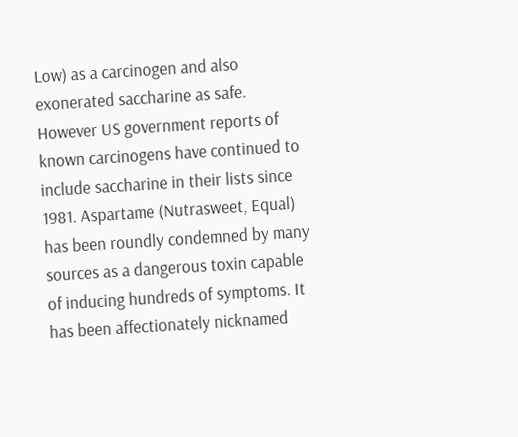Low) as a carcinogen and also exonerated saccharine as safe. However US government reports of known carcinogens have continued to include saccharine in their lists since 1981. Aspartame (Nutrasweet, Equal) has been roundly condemned by many sources as a dangerous toxin capable of inducing hundreds of symptoms. It has been affectionately nicknamed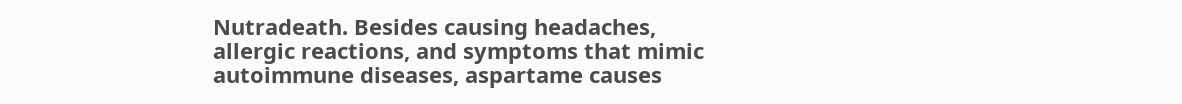Nutradeath. Besides causing headaches, allergic reactions, and symptoms that mimic autoimmune diseases, aspartame causes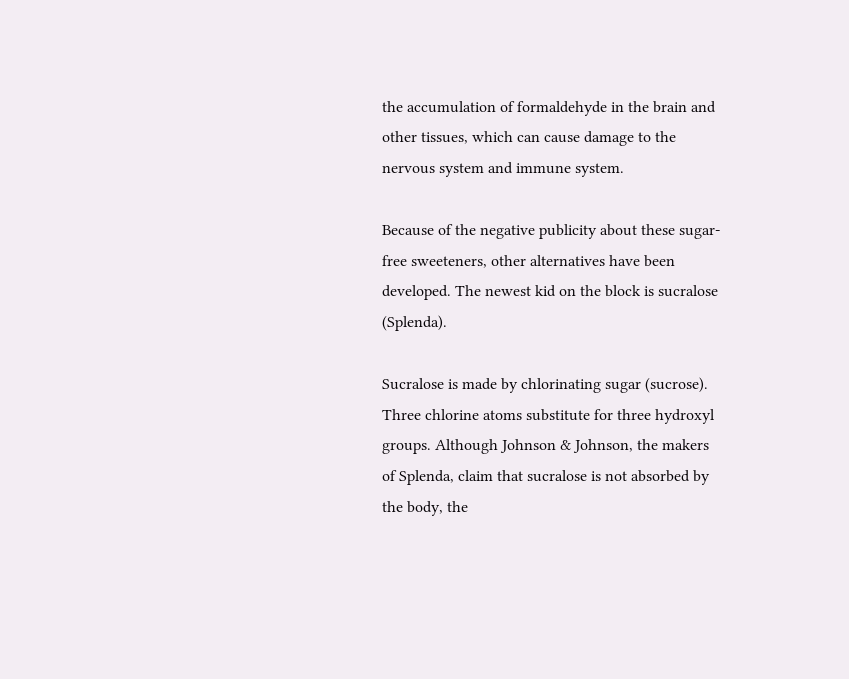the accumulation of formaldehyde in the brain and other tissues, which can cause damage to the nervous system and immune system.

Because of the negative publicity about these sugar-free sweeteners, other alternatives have been developed. The newest kid on the block is sucralose (Splenda).

Sucralose is made by chlorinating sugar (sucrose). Three chlorine atoms substitute for three hydroxyl groups. Although Johnson & Johnson, the makers of Splenda, claim that sucralose is not absorbed by the body, the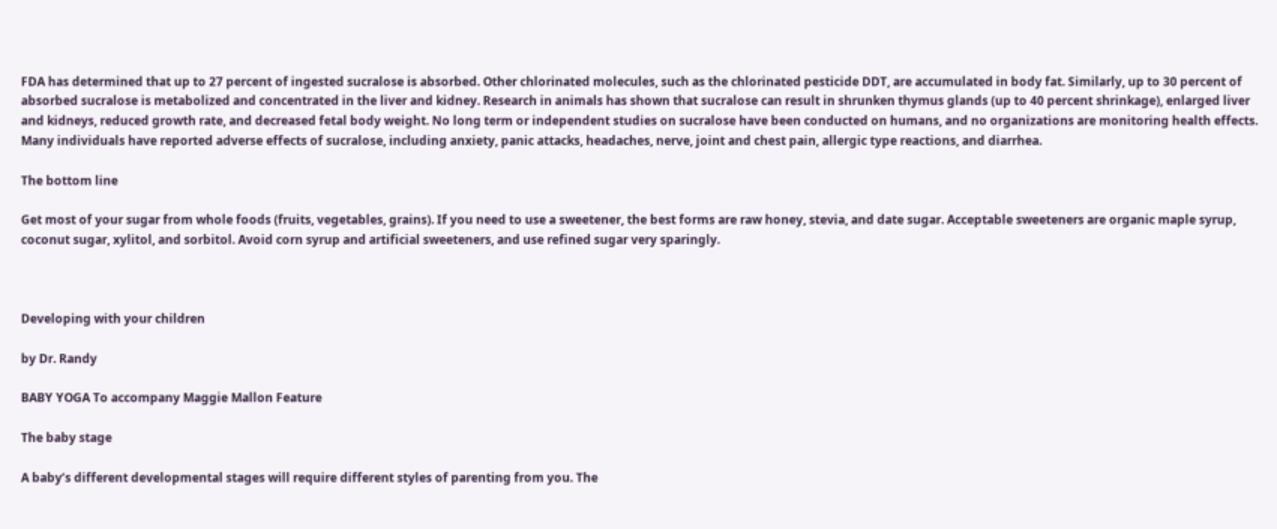FDA has determined that up to 27 percent of ingested sucralose is absorbed. Other chlorinated molecules, such as the chlorinated pesticide DDT, are accumulated in body fat. Similarly, up to 30 percent of absorbed sucralose is metabolized and concentrated in the liver and kidney. Research in animals has shown that sucralose can result in shrunken thymus glands (up to 40 percent shrinkage), enlarged liver and kidneys, reduced growth rate, and decreased fetal body weight. No long term or independent studies on sucralose have been conducted on humans, and no organizations are monitoring health effects. Many individuals have reported adverse effects of sucralose, including anxiety, panic attacks, headaches, nerve, joint and chest pain, allergic type reactions, and diarrhea.

The bottom line

Get most of your sugar from whole foods (fruits, vegetables, grains). If you need to use a sweetener, the best forms are raw honey, stevia, and date sugar. Acceptable sweeteners are organic maple syrup, coconut sugar, xylitol, and sorbitol. Avoid corn syrup and artificial sweeteners, and use refined sugar very sparingly.



Developing with your children

by Dr. Randy

BABY YOGA To accompany Maggie Mallon Feature

The baby stage

A baby’s different developmental stages will require different styles of parenting from you. The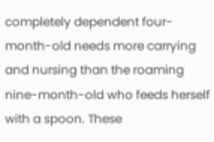completely dependent four-month-old needs more carrying and nursing than the roaming nine-month-old who feeds herself with a spoon. These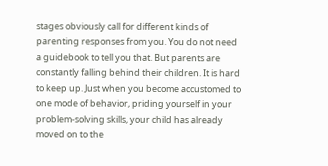stages obviously call for different kinds of parenting responses from you. You do not need a guidebook to tell you that. But parents are constantly falling behind their children. It is hard to keep up. Just when you become accustomed to one mode of behavior, priding yourself in your problem-solving skills, your child has already moved on to the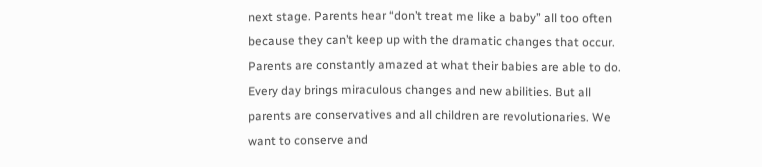next stage. Parents hear “don’t treat me like a baby” all too often because they can’t keep up with the dramatic changes that occur. Parents are constantly amazed at what their babies are able to do. Every day brings miraculous changes and new abilities. But all parents are conservatives and all children are revolutionaries. We want to conserve and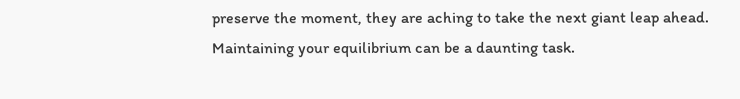preserve the moment, they are aching to take the next giant leap ahead. Maintaining your equilibrium can be a daunting task.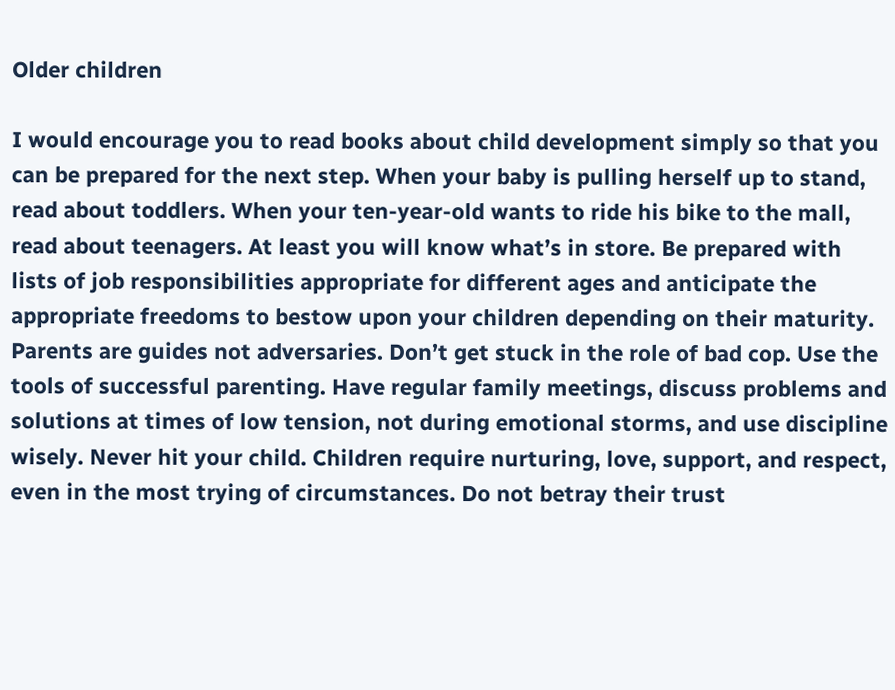Older children

I would encourage you to read books about child development simply so that you can be prepared for the next step. When your baby is pulling herself up to stand, read about toddlers. When your ten-year-old wants to ride his bike to the mall, read about teenagers. At least you will know what’s in store. Be prepared with lists of job responsibilities appropriate for different ages and anticipate the appropriate freedoms to bestow upon your children depending on their maturity. Parents are guides not adversaries. Don’t get stuck in the role of bad cop. Use the tools of successful parenting. Have regular family meetings, discuss problems and solutions at times of low tension, not during emotional storms, and use discipline wisely. Never hit your child. Children require nurturing, love, support, and respect, even in the most trying of circumstances. Do not betray their trust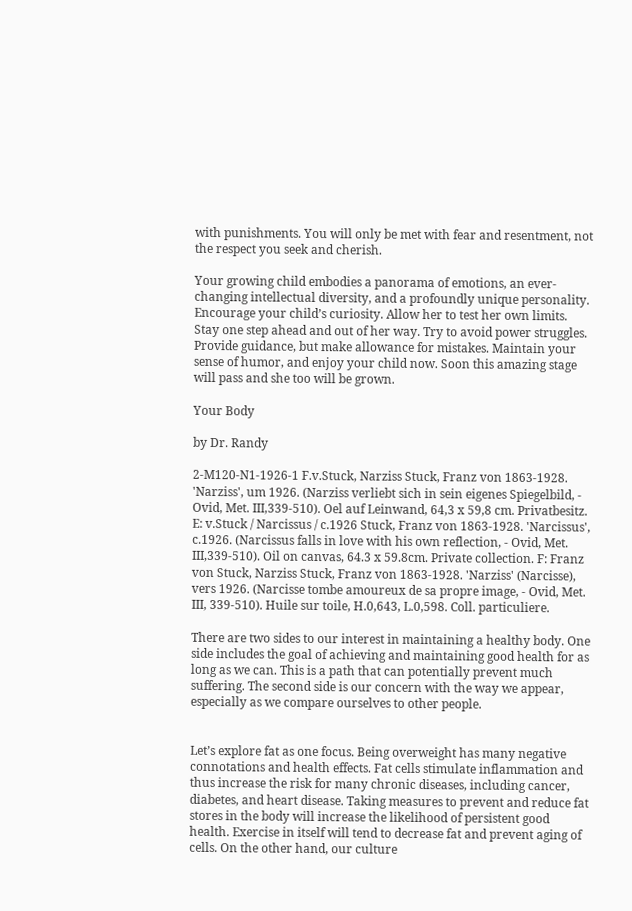with punishments. You will only be met with fear and resentment, not the respect you seek and cherish.

Your growing child embodies a panorama of emotions, an ever-changing intellectual diversity, and a profoundly unique personality. Encourage your child’s curiosity. Allow her to test her own limits. Stay one step ahead and out of her way. Try to avoid power struggles. Provide guidance, but make allowance for mistakes. Maintain your sense of humor, and enjoy your child now. Soon this amazing stage will pass and she too will be grown.

Your Body

by Dr. Randy

2-M120-N1-1926-1 F.v.Stuck, Narziss Stuck, Franz von 1863-1928. 'Narziss', um 1926. (Narziss verliebt sich in sein eigenes Spiegelbild, - Ovid, Met. III,339-510). Oel auf Leinwand, 64,3 x 59,8 cm. Privatbesitz. E: v.Stuck / Narcissus / c.1926 Stuck, Franz von 1863-1928. 'Narcissus', c.1926. (Narcissus falls in love with his own reflection, - Ovid, Met. III,339-510). Oil on canvas, 64.3 x 59.8cm. Private collection. F: Franz von Stuck, Narziss Stuck, Franz von 1863-1928. 'Narziss' (Narcisse), vers 1926. (Narcisse tombe amoureux de sa propre image, - Ovid, Met. III, 339-510). Huile sur toile, H.0,643, L.0,598. Coll. particuliere.

There are two sides to our interest in maintaining a healthy body. One side includes the goal of achieving and maintaining good health for as long as we can. This is a path that can potentially prevent much suffering. The second side is our concern with the way we appear, especially as we compare ourselves to other people.


Let’s explore fat as one focus. Being overweight has many negative connotations and health effects. Fat cells stimulate inflammation and thus increase the risk for many chronic diseases, including cancer, diabetes, and heart disease. Taking measures to prevent and reduce fat stores in the body will increase the likelihood of persistent good health. Exercise in itself will tend to decrease fat and prevent aging of cells. On the other hand, our culture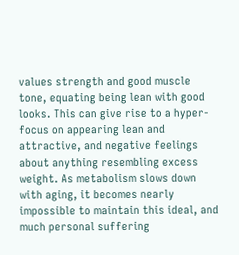values strength and good muscle tone, equating being lean with good looks. This can give rise to a hyper-focus on appearing lean and attractive, and negative feelings about anything resembling excess weight. As metabolism slows down with aging, it becomes nearly impossible to maintain this ideal, and much personal suffering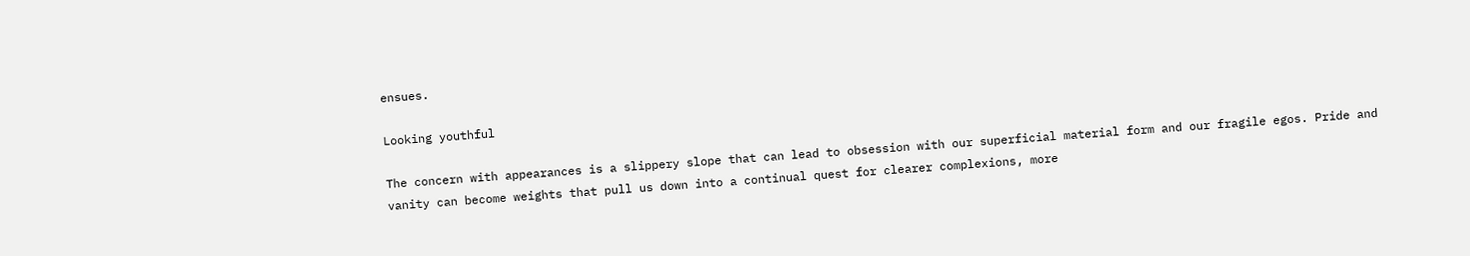ensues.

Looking youthful

The concern with appearances is a slippery slope that can lead to obsession with our superficial material form and our fragile egos. Pride and vanity can become weights that pull us down into a continual quest for clearer complexions, more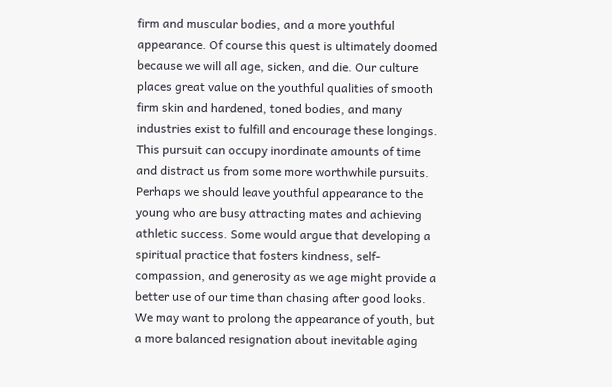firm and muscular bodies, and a more youthful appearance. Of course this quest is ultimately doomed because we will all age, sicken, and die. Our culture places great value on the youthful qualities of smooth firm skin and hardened, toned bodies, and many industries exist to fulfill and encourage these longings. This pursuit can occupy inordinate amounts of time and distract us from some more worthwhile pursuits. Perhaps we should leave youthful appearance to the young who are busy attracting mates and achieving athletic success. Some would argue that developing a spiritual practice that fosters kindness, self-compassion, and generosity as we age might provide a better use of our time than chasing after good looks. We may want to prolong the appearance of youth, but a more balanced resignation about inevitable aging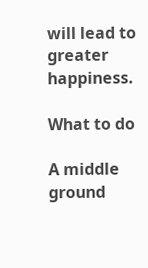will lead to greater happiness.

What to do

A middle ground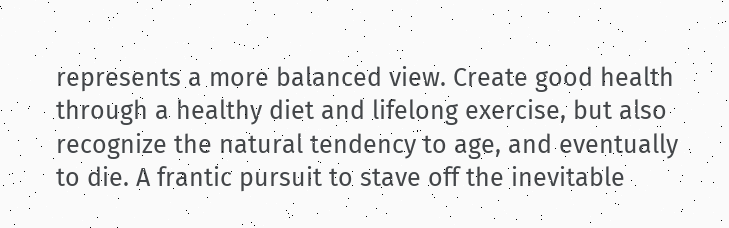represents a more balanced view. Create good health through a healthy diet and lifelong exercise, but also recognize the natural tendency to age, and eventually to die. A frantic pursuit to stave off the inevitable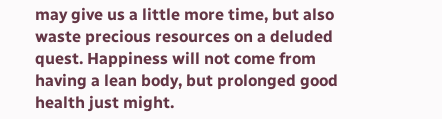may give us a little more time, but also waste precious resources on a deluded quest. Happiness will not come from having a lean body, but prolonged good health just might.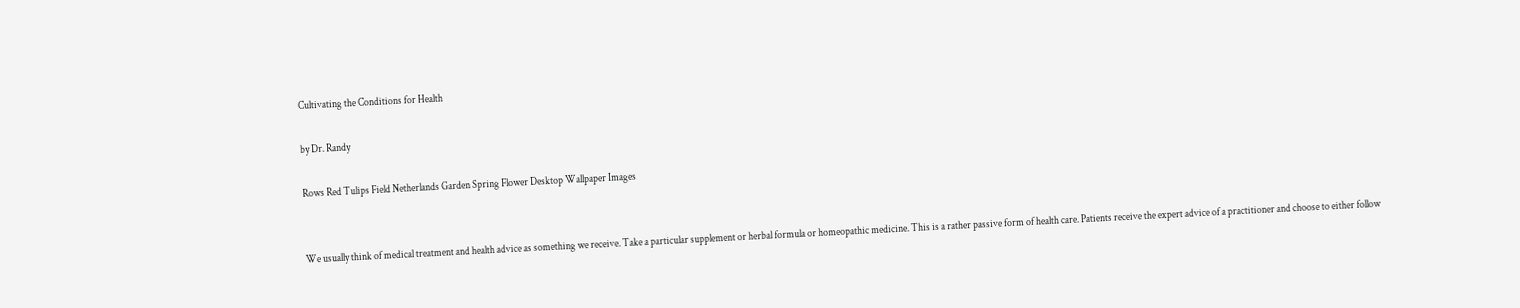Cultivating the Conditions for Health

by Dr. Randy

Rows Red Tulips Field Netherlands Garden Spring Flower Desktop Wallpaper Images


We usually think of medical treatment and health advice as something we receive. Take a particular supplement or herbal formula or homeopathic medicine. This is a rather passive form of health care. Patients receive the expert advice of a practitioner and choose to either follow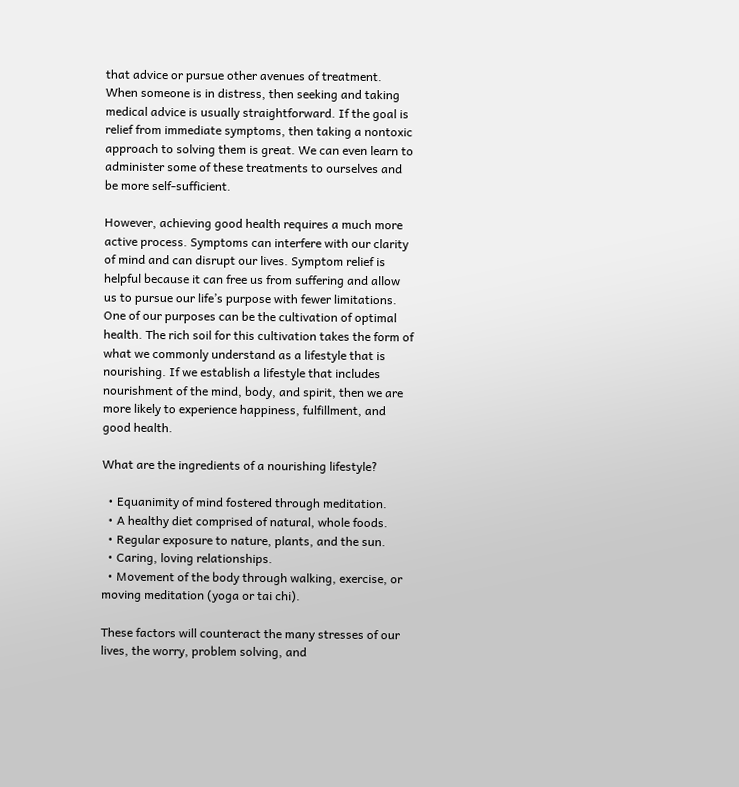that advice or pursue other avenues of treatment. When someone is in distress, then seeking and taking medical advice is usually straightforward. If the goal is relief from immediate symptoms, then taking a nontoxic approach to solving them is great. We can even learn to administer some of these treatments to ourselves and be more self-sufficient.

However, achieving good health requires a much more active process. Symptoms can interfere with our clarity of mind and can disrupt our lives. Symptom relief is helpful because it can free us from suffering and allow us to pursue our life’s purpose with fewer limitations. One of our purposes can be the cultivation of optimal health. The rich soil for this cultivation takes the form of what we commonly understand as a lifestyle that is nourishing. If we establish a lifestyle that includes nourishment of the mind, body, and spirit, then we are more likely to experience happiness, fulfillment, and good health.

What are the ingredients of a nourishing lifestyle?

  • Equanimity of mind fostered through meditation.
  • A healthy diet comprised of natural, whole foods.
  • Regular exposure to nature, plants, and the sun.
  • Caring, loving relationships.
  • Movement of the body through walking, exercise, or moving meditation (yoga or tai chi).

These factors will counteract the many stresses of our lives, the worry, problem solving, and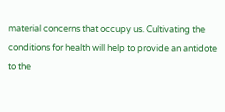material concerns that occupy us. Cultivating the conditions for health will help to provide an antidote to the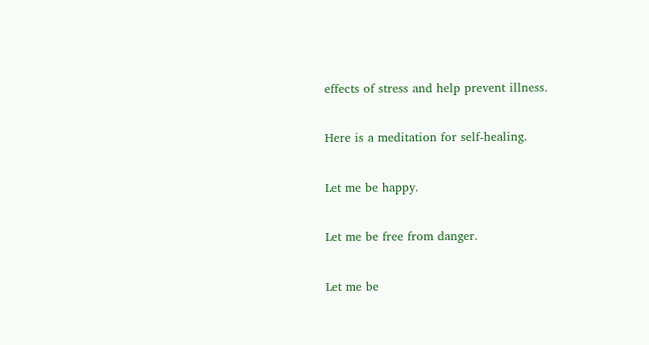effects of stress and help prevent illness.

Here is a meditation for self-healing.

Let me be happy.

Let me be free from danger.

Let me be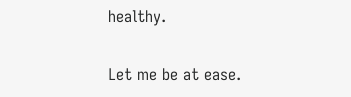healthy.

Let me be at ease.